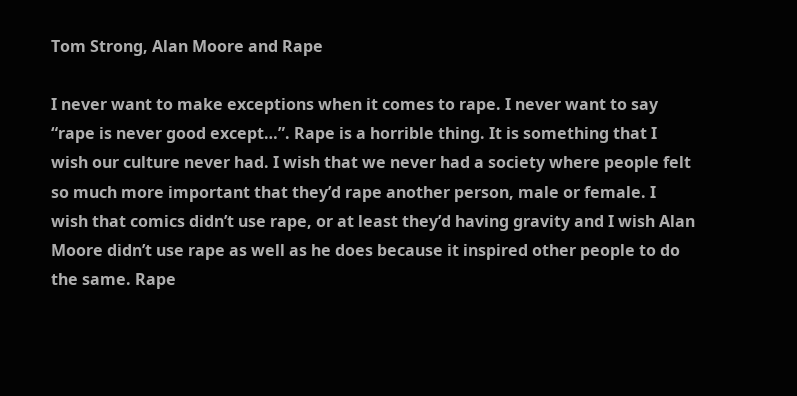Tom Strong, Alan Moore and Rape

I never want to make exceptions when it comes to rape. I never want to say “rape is never good except…”. Rape is a horrible thing. It is something that I wish our culture never had. I wish that we never had a society where people felt so much more important that they’d rape another person, male or female. I wish that comics didn’t use rape, or at least they’d having gravity and I wish Alan Moore didn’t use rape as well as he does because it inspired other people to do the same. Rape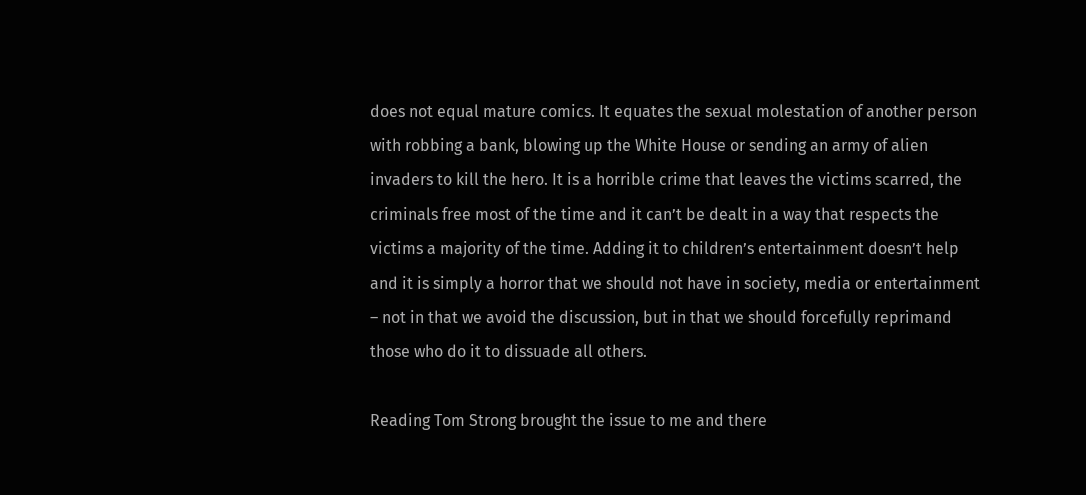does not equal mature comics. It equates the sexual molestation of another person with robbing a bank, blowing up the White House or sending an army of alien invaders to kill the hero. It is a horrible crime that leaves the victims scarred, the criminals free most of the time and it can’t be dealt in a way that respects the victims a majority of the time. Adding it to children’s entertainment doesn’t help and it is simply a horror that we should not have in society, media or entertainment – not in that we avoid the discussion, but in that we should forcefully reprimand those who do it to dissuade all others.

Reading Tom Strong brought the issue to me and there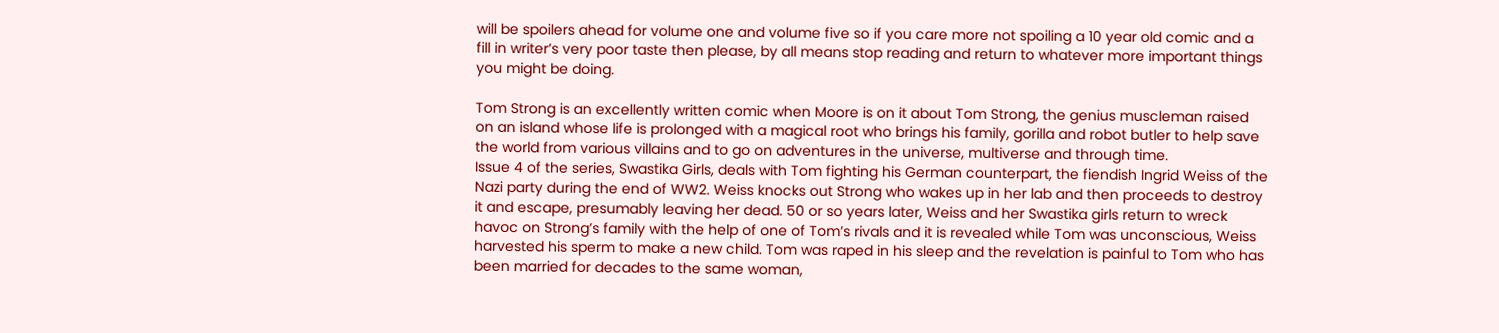will be spoilers ahead for volume one and volume five so if you care more not spoiling a 10 year old comic and a fill in writer’s very poor taste then please, by all means stop reading and return to whatever more important things you might be doing.

Tom Strong is an excellently written comic when Moore is on it about Tom Strong, the genius muscleman raised on an island whose life is prolonged with a magical root who brings his family, gorilla and robot butler to help save the world from various villains and to go on adventures in the universe, multiverse and through time.
Issue 4 of the series, Swastika Girls, deals with Tom fighting his German counterpart, the fiendish Ingrid Weiss of the Nazi party during the end of WW2. Weiss knocks out Strong who wakes up in her lab and then proceeds to destroy it and escape, presumably leaving her dead. 50 or so years later, Weiss and her Swastika girls return to wreck havoc on Strong’s family with the help of one of Tom’s rivals and it is revealed while Tom was unconscious, Weiss harvested his sperm to make a new child. Tom was raped in his sleep and the revelation is painful to Tom who has been married for decades to the same woman,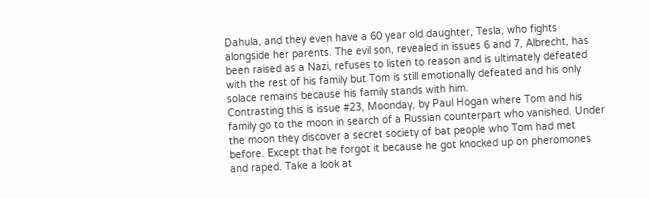Dahula, and they even have a 60 year old daughter, Tesla, who fights alongside her parents. The evil son, revealed in issues 6 and 7, Albrecht, has been raised as a Nazi, refuses to listen to reason and is ultimately defeated with the rest of his family but Tom is still emotionally defeated and his only solace remains because his family stands with him.
Contrasting this is issue #23, Moonday, by Paul Hogan where Tom and his family go to the moon in search of a Russian counterpart who vanished. Under the moon they discover a secret society of bat people who Tom had met before. Except that he forgot it because he got knocked up on pheromones and raped. Take a look at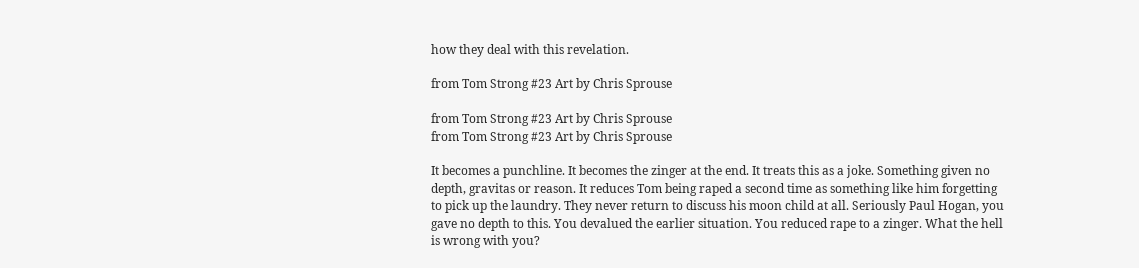how they deal with this revelation.

from Tom Strong #23 Art by Chris Sprouse

from Tom Strong #23 Art by Chris Sprouse
from Tom Strong #23 Art by Chris Sprouse

It becomes a punchline. It becomes the zinger at the end. It treats this as a joke. Something given no depth, gravitas or reason. It reduces Tom being raped a second time as something like him forgetting to pick up the laundry. They never return to discuss his moon child at all. Seriously Paul Hogan, you gave no depth to this. You devalued the earlier situation. You reduced rape to a zinger. What the hell is wrong with you?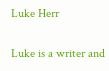Luke Herr

Luke is a writer and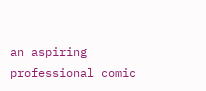an aspiring professional comic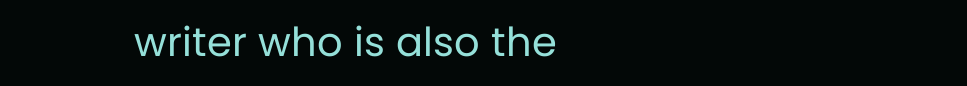writer who is also the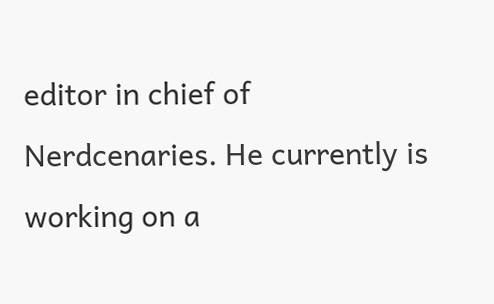editor in chief of Nerdcenaries. He currently is working on a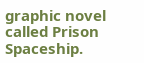graphic novel called Prison Spaceship.